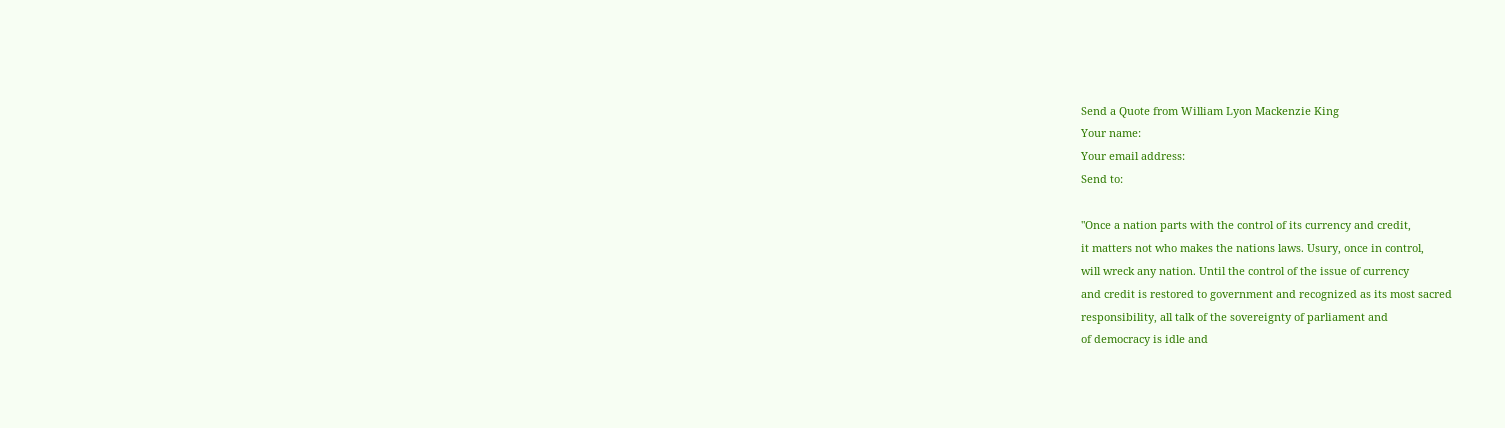Send a Quote from William Lyon Mackenzie King
Your name:
Your email address:
Send to:

"Once a nation parts with the control of its currency and credit,
it matters not who makes the nations laws. Usury, once in control,
will wreck any nation. Until the control of the issue of currency
and credit is restored to government and recognized as its most sacred
responsibility, all talk of the sovereignty of parliament and
of democracy is idle and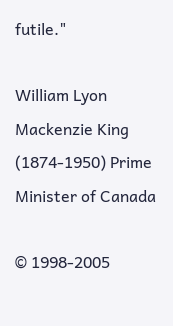futile."

William Lyon Mackenzie King
(1874-1950) Prime Minister of Canada

© 1998-2005